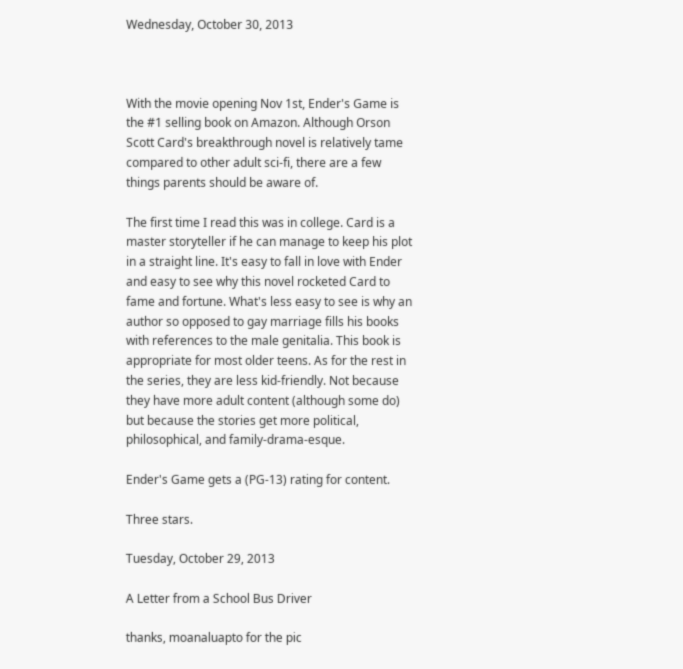Wednesday, October 30, 2013



With the movie opening Nov 1st, Ender's Game is the #1 selling book on Amazon. Although Orson Scott Card's breakthrough novel is relatively tame compared to other adult sci-fi, there are a few things parents should be aware of.

The first time I read this was in college. Card is a master storyteller if he can manage to keep his plot in a straight line. It's easy to fall in love with Ender and easy to see why this novel rocketed Card to fame and fortune. What's less easy to see is why an author so opposed to gay marriage fills his books with references to the male genitalia. This book is appropriate for most older teens. As for the rest in the series, they are less kid-friendly. Not because they have more adult content (although some do) but because the stories get more political, philosophical, and family-drama-esque.

Ender's Game gets a (PG-13) rating for content.

Three stars.

Tuesday, October 29, 2013

A Letter from a School Bus Driver

thanks, moanaluapto for the pic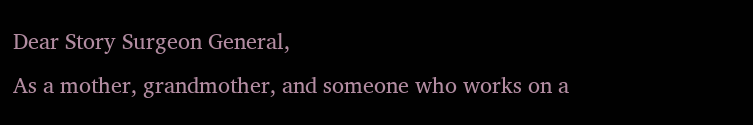Dear Story Surgeon General,
As a mother, grandmother, and someone who works on a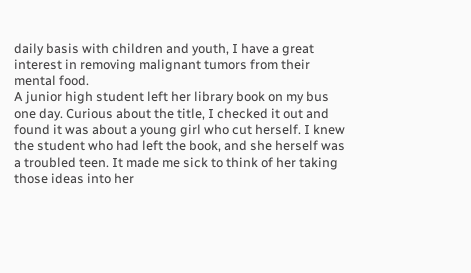daily basis with children and youth, I have a great interest in removing malignant tumors from their mental food.
A junior high student left her library book on my bus one day. Curious about the title, I checked it out and found it was about a young girl who cut herself. I knew the student who had left the book, and she herself was a troubled teen. It made me sick to think of her taking those ideas into her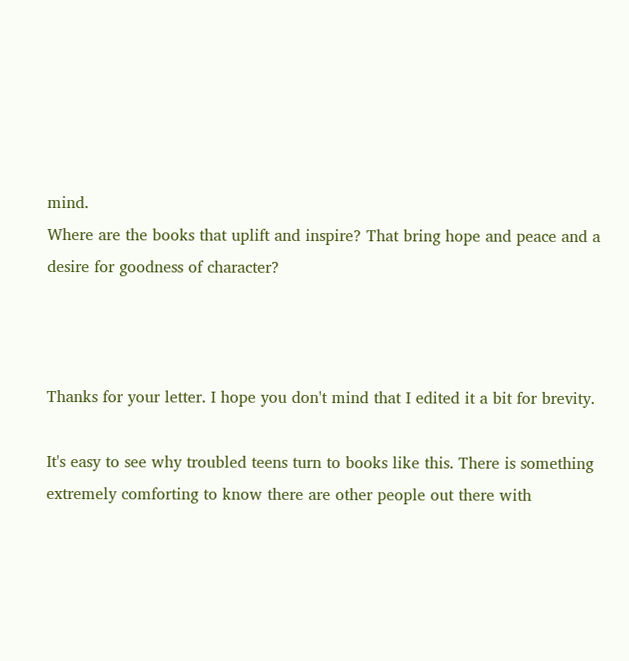mind.
Where are the books that uplift and inspire? That bring hope and peace and a desire for goodness of character?



Thanks for your letter. I hope you don't mind that I edited it a bit for brevity.

It's easy to see why troubled teens turn to books like this. There is something extremely comforting to know there are other people out there with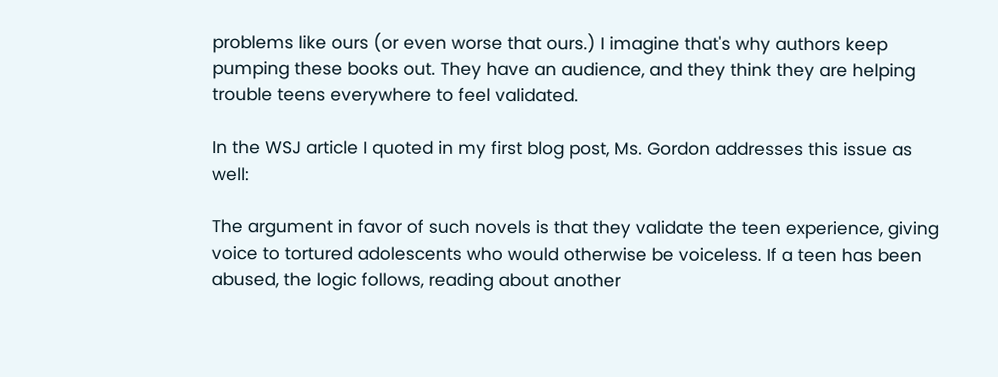problems like ours (or even worse that ours.) I imagine that's why authors keep pumping these books out. They have an audience, and they think they are helping trouble teens everywhere to feel validated.

In the WSJ article I quoted in my first blog post, Ms. Gordon addresses this issue as well:

The argument in favor of such novels is that they validate the teen experience, giving voice to tortured adolescents who would otherwise be voiceless. If a teen has been abused, the logic follows, reading about another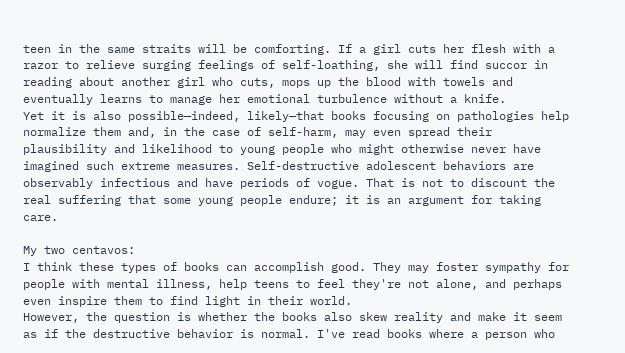teen in the same straits will be comforting. If a girl cuts her flesh with a razor to relieve surging feelings of self-loathing, she will find succor in reading about another girl who cuts, mops up the blood with towels and eventually learns to manage her emotional turbulence without a knife.
Yet it is also possible—indeed, likely—that books focusing on pathologies help normalize them and, in the case of self-harm, may even spread their plausibility and likelihood to young people who might otherwise never have imagined such extreme measures. Self-destructive adolescent behaviors are observably infectious and have periods of vogue. That is not to discount the real suffering that some young people endure; it is an argument for taking care.

My two centavos:
I think these types of books can accomplish good. They may foster sympathy for people with mental illness, help teens to feel they're not alone, and perhaps even inspire them to find light in their world.
However, the question is whether the books also skew reality and make it seem as if the destructive behavior is normal. I've read books where a person who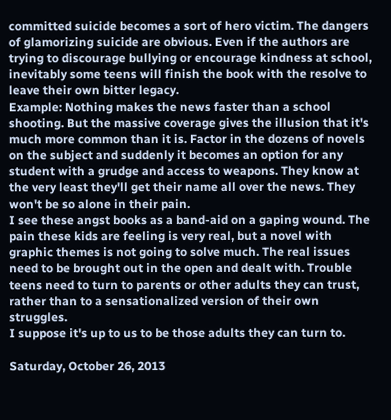committed suicide becomes a sort of hero victim. The dangers of glamorizing suicide are obvious. Even if the authors are trying to discourage bullying or encourage kindness at school, inevitably some teens will finish the book with the resolve to leave their own bitter legacy.
Example: Nothing makes the news faster than a school shooting. But the massive coverage gives the illusion that it's much more common than it is. Factor in the dozens of novels on the subject and suddenly it becomes an option for any student with a grudge and access to weapons. They know at the very least they'll get their name all over the news. They won't be so alone in their pain.
I see these angst books as a band-aid on a gaping wound. The pain these kids are feeling is very real, but a novel with graphic themes is not going to solve much. The real issues need to be brought out in the open and dealt with. Trouble teens need to turn to parents or other adults they can trust, rather than to a sensationalized version of their own struggles.
I suppose it's up to us to be those adults they can turn to.

Saturday, October 26, 2013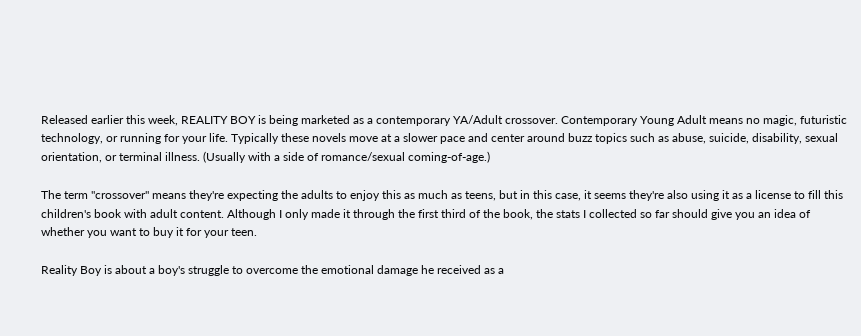Released earlier this week, REALITY BOY is being marketed as a contemporary YA/Adult crossover. Contemporary Young Adult means no magic, futuristic technology, or running for your life. Typically these novels move at a slower pace and center around buzz topics such as abuse, suicide, disability, sexual orientation, or terminal illness. (Usually with a side of romance/sexual coming-of-age.)

The term "crossover" means they're expecting the adults to enjoy this as much as teens, but in this case, it seems they're also using it as a license to fill this children's book with adult content. Although I only made it through the first third of the book, the stats I collected so far should give you an idea of whether you want to buy it for your teen.

Reality Boy is about a boy's struggle to overcome the emotional damage he received as a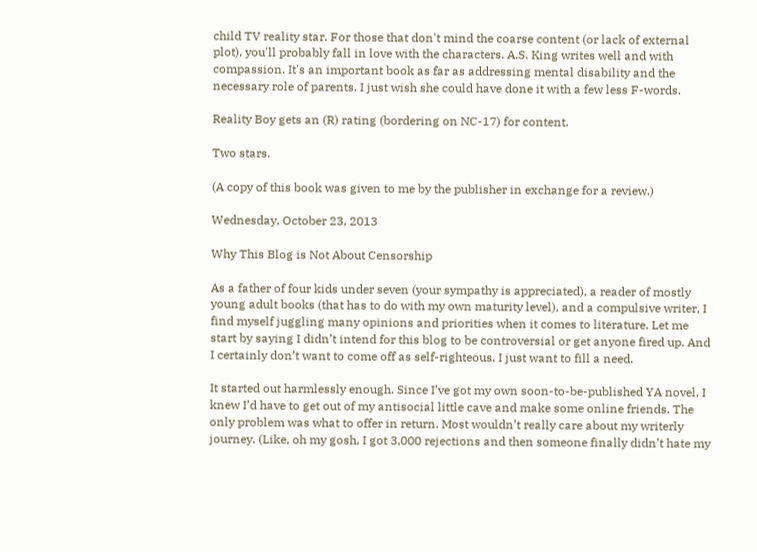child TV reality star. For those that don't mind the coarse content (or lack of external plot), you'll probably fall in love with the characters. A.S. King writes well and with compassion. It's an important book as far as addressing mental disability and the necessary role of parents. I just wish she could have done it with a few less F-words.

Reality Boy gets an (R) rating (bordering on NC-17) for content.

Two stars.

(A copy of this book was given to me by the publisher in exchange for a review.)

Wednesday, October 23, 2013

Why This Blog is Not About Censorship

As a father of four kids under seven (your sympathy is appreciated), a reader of mostly young adult books (that has to do with my own maturity level), and a compulsive writer, I find myself juggling many opinions and priorities when it comes to literature. Let me start by saying I didn’t intend for this blog to be controversial or get anyone fired up. And I certainly don’t want to come off as self-righteous. I just want to fill a need.

It started out harmlessly enough. Since I’ve got my own soon-to-be-published YA novel, I knew I’d have to get out of my antisocial little cave and make some online friends. The only problem was what to offer in return. Most wouldn’t really care about my writerly journey. (Like, oh my gosh, I got 3,000 rejections and then someone finally didn’t hate my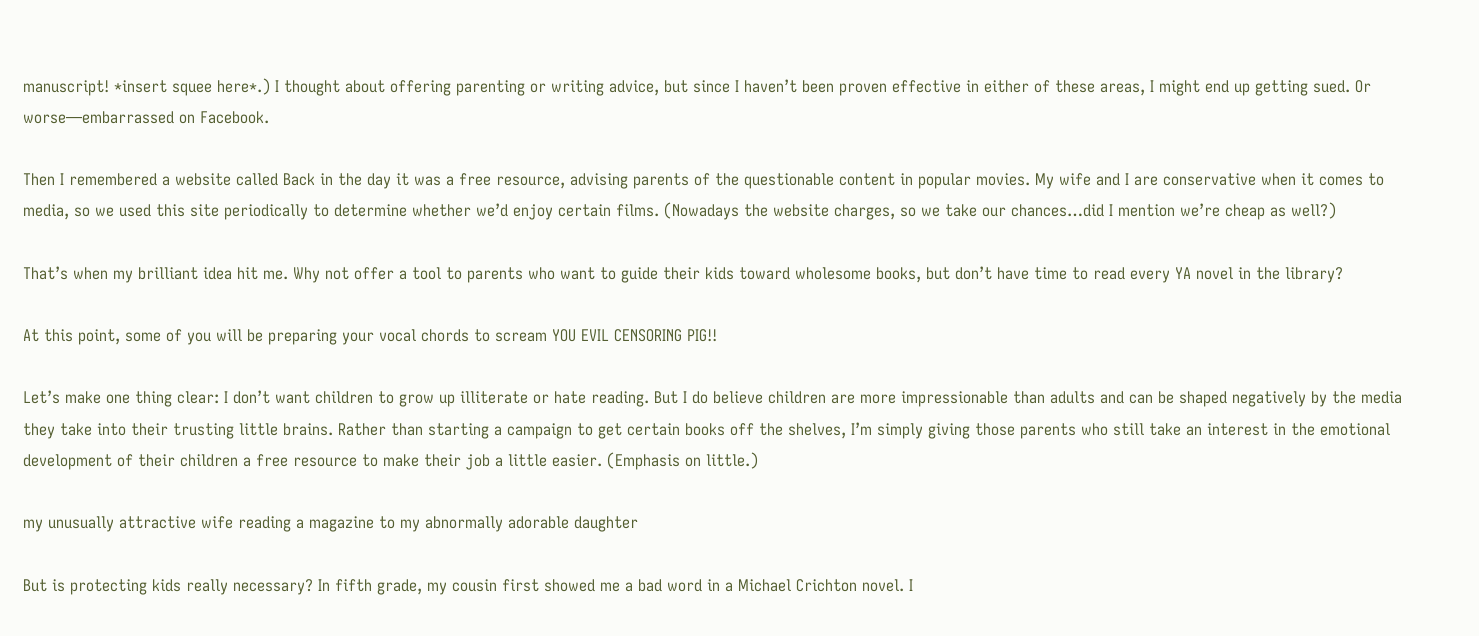manuscript! *insert squee here*.) I thought about offering parenting or writing advice, but since I haven’t been proven effective in either of these areas, I might end up getting sued. Or worse—embarrassed on Facebook.

Then I remembered a website called Back in the day it was a free resource, advising parents of the questionable content in popular movies. My wife and I are conservative when it comes to media, so we used this site periodically to determine whether we’d enjoy certain films. (Nowadays the website charges, so we take our chances…did I mention we’re cheap as well?)

That’s when my brilliant idea hit me. Why not offer a tool to parents who want to guide their kids toward wholesome books, but don’t have time to read every YA novel in the library?

At this point, some of you will be preparing your vocal chords to scream YOU EVIL CENSORING PIG!!

Let’s make one thing clear: I don’t want children to grow up illiterate or hate reading. But I do believe children are more impressionable than adults and can be shaped negatively by the media they take into their trusting little brains. Rather than starting a campaign to get certain books off the shelves, I’m simply giving those parents who still take an interest in the emotional development of their children a free resource to make their job a little easier. (Emphasis on little.)

my unusually attractive wife reading a magazine to my abnormally adorable daughter

But is protecting kids really necessary? In fifth grade, my cousin first showed me a bad word in a Michael Crichton novel. I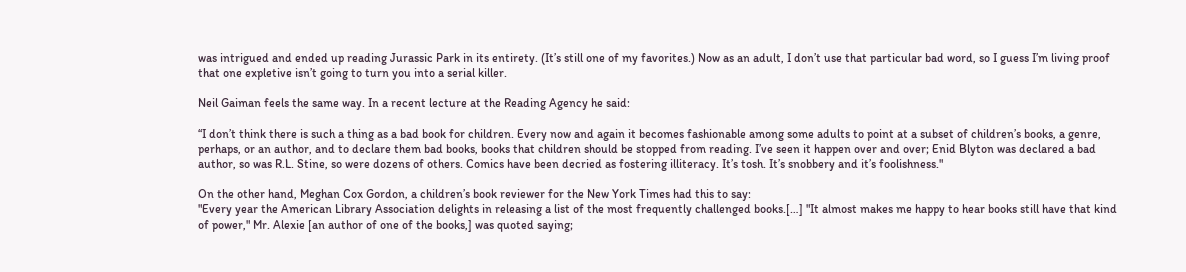was intrigued and ended up reading Jurassic Park in its entirety. (It’s still one of my favorites.) Now as an adult, I don’t use that particular bad word, so I guess I’m living proof that one expletive isn’t going to turn you into a serial killer.

Neil Gaiman feels the same way. In a recent lecture at the Reading Agency he said:

“I don’t think there is such a thing as a bad book for children. Every now and again it becomes fashionable among some adults to point at a subset of children’s books, a genre, perhaps, or an author, and to declare them bad books, books that children should be stopped from reading. I’ve seen it happen over and over; Enid Blyton was declared a bad author, so was R.L. Stine, so were dozens of others. Comics have been decried as fostering illiteracy. It’s tosh. It’s snobbery and it’s foolishness."

On the other hand, Meghan Cox Gordon, a children’s book reviewer for the New York Times had this to say:
"Every year the American Library Association delights in releasing a list of the most frequently challenged books.[…] "It almost makes me happy to hear books still have that kind of power," Mr. Alexie [an author of one of the books,] was quoted saying;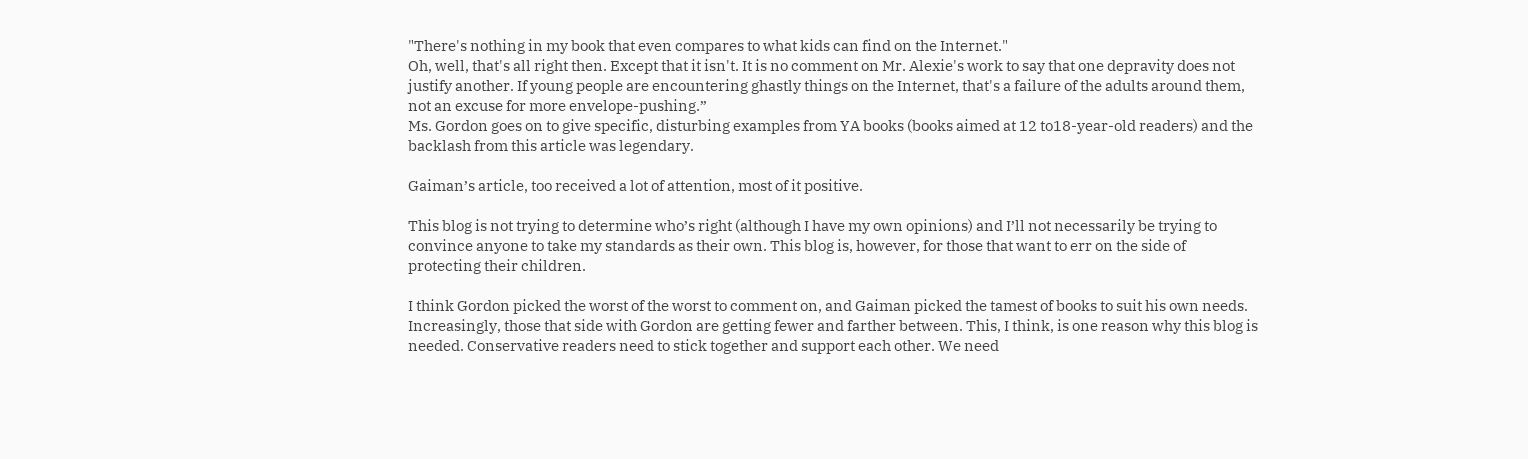"There's nothing in my book that even compares to what kids can find on the Internet."
Oh, well, that's all right then. Except that it isn't. It is no comment on Mr. Alexie's work to say that one depravity does not justify another. If young people are encountering ghastly things on the Internet, that's a failure of the adults around them, not an excuse for more envelope-pushing.”
Ms. Gordon goes on to give specific, disturbing examples from YA books (books aimed at 12 to18-year-old readers) and the backlash from this article was legendary.

Gaiman’s article, too received a lot of attention, most of it positive.

This blog is not trying to determine who’s right (although I have my own opinions) and I’ll not necessarily be trying to convince anyone to take my standards as their own. This blog is, however, for those that want to err on the side of protecting their children.

I think Gordon picked the worst of the worst to comment on, and Gaiman picked the tamest of books to suit his own needs. Increasingly, those that side with Gordon are getting fewer and farther between. This, I think, is one reason why this blog is needed. Conservative readers need to stick together and support each other. We need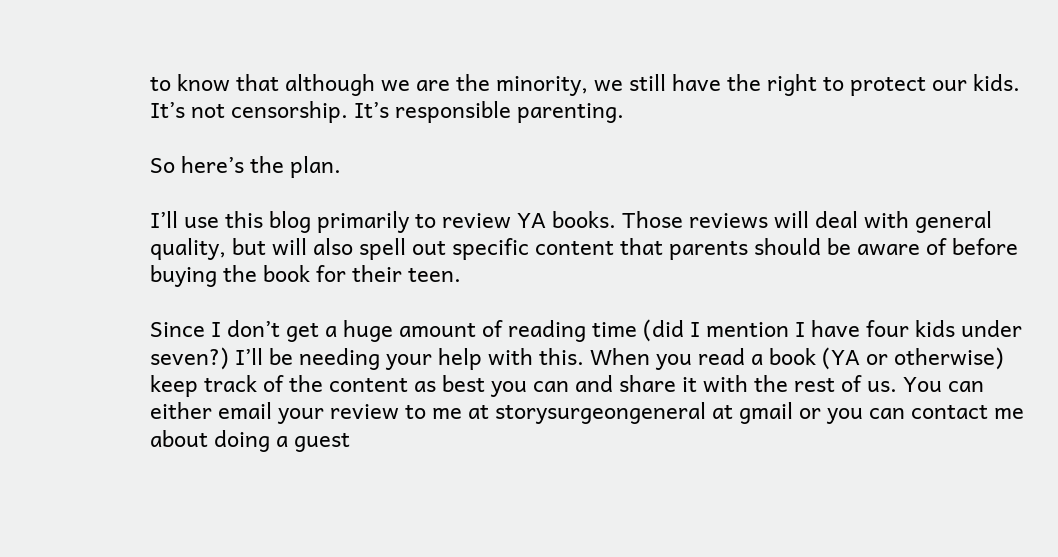to know that although we are the minority, we still have the right to protect our kids. It’s not censorship. It’s responsible parenting.

So here’s the plan.

I’ll use this blog primarily to review YA books. Those reviews will deal with general quality, but will also spell out specific content that parents should be aware of before buying the book for their teen.

Since I don’t get a huge amount of reading time (did I mention I have four kids under seven?) I’ll be needing your help with this. When you read a book (YA or otherwise) keep track of the content as best you can and share it with the rest of us. You can either email your review to me at storysurgeongeneral at gmail or you can contact me about doing a guest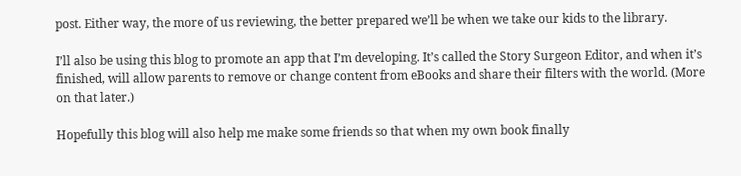post. Either way, the more of us reviewing, the better prepared we’ll be when we take our kids to the library.

I’ll also be using this blog to promote an app that I’m developing. It’s called the Story Surgeon Editor, and when it’s finished, will allow parents to remove or change content from eBooks and share their filters with the world. (More on that later.)

Hopefully this blog will also help me make some friends so that when my own book finally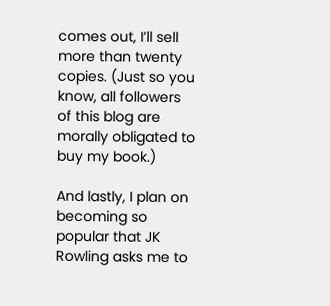comes out, I’ll sell more than twenty copies. (Just so you know, all followers of this blog are morally obligated to buy my book.)

And lastly, I plan on becoming so popular that JK Rowling asks me to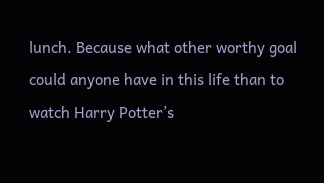lunch. Because what other worthy goal could anyone have in this life than to watch Harry Potter’s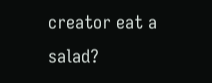creator eat a salad?